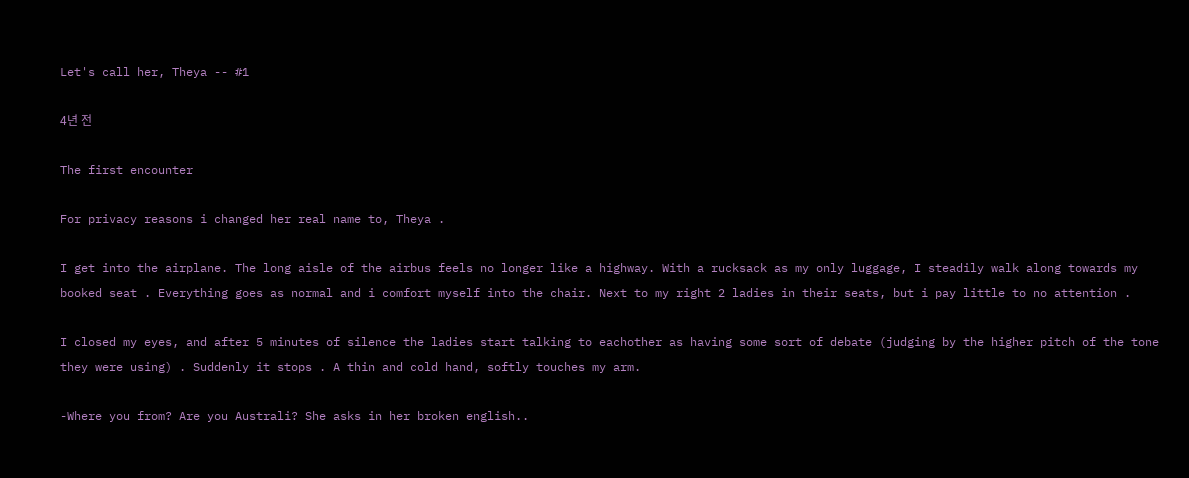Let's call her, Theya -- #1

4년 전

The first encounter

For privacy reasons i changed her real name to, Theya .

I get into the airplane. The long aisle of the airbus feels no longer like a highway. With a rucksack as my only luggage, I steadily walk along towards my booked seat . Everything goes as normal and i comfort myself into the chair. Next to my right 2 ladies in their seats, but i pay little to no attention .

I closed my eyes, and after 5 minutes of silence the ladies start talking to eachother as having some sort of debate (judging by the higher pitch of the tone they were using) . Suddenly it stops . A thin and cold hand, softly touches my arm.

-Where you from? Are you Australi? She asks in her broken english..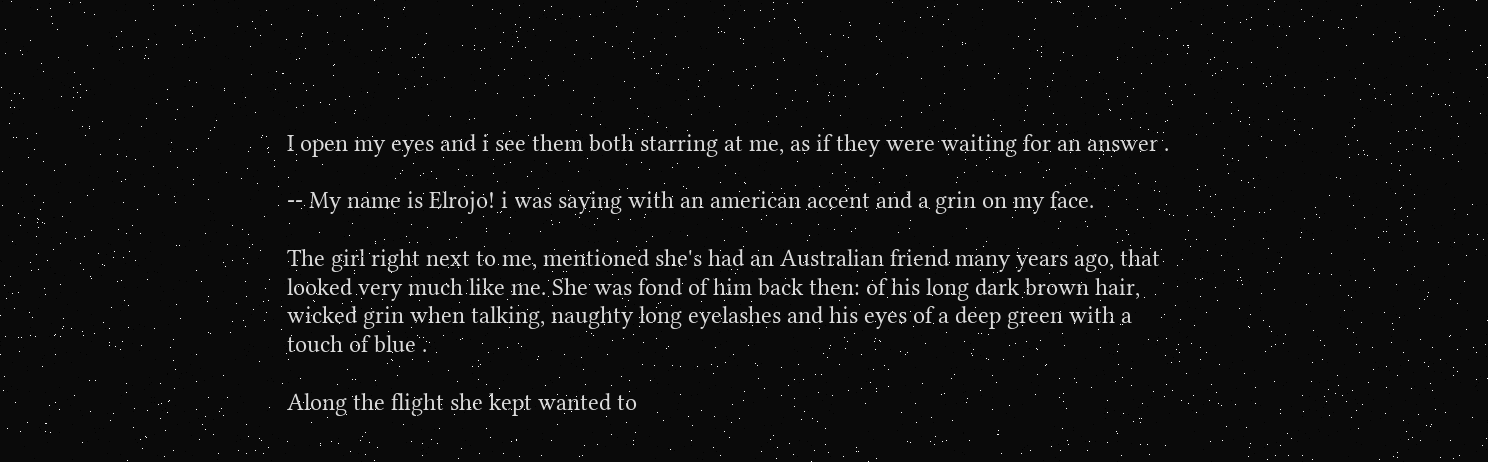I open my eyes and i see them both starring at me, as if they were waiting for an answer .

-- My name is Elrojo! i was saying with an american accent and a grin on my face.

The girl right next to me, mentioned she's had an Australian friend many years ago, that looked very much like me. She was fond of him back then: of his long dark brown hair, wicked grin when talking, naughty long eyelashes and his eyes of a deep green with a touch of blue .

Along the flight she kept wanted to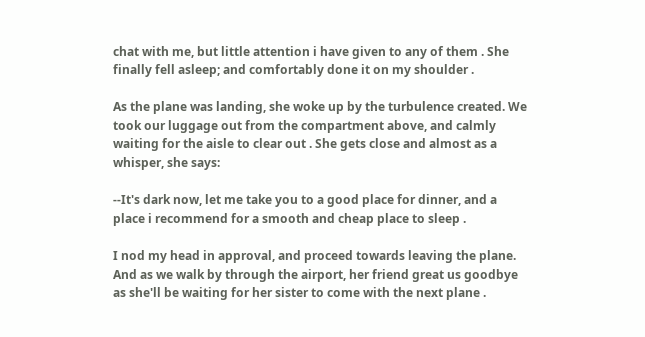chat with me, but little attention i have given to any of them . She finally fell asleep; and comfortably done it on my shoulder .

As the plane was landing, she woke up by the turbulence created. We took our luggage out from the compartment above, and calmly waiting for the aisle to clear out . She gets close and almost as a whisper, she says:

--It's dark now, let me take you to a good place for dinner, and a place i recommend for a smooth and cheap place to sleep .

I nod my head in approval, and proceed towards leaving the plane. And as we walk by through the airport, her friend great us goodbye as she'll be waiting for her sister to come with the next plane .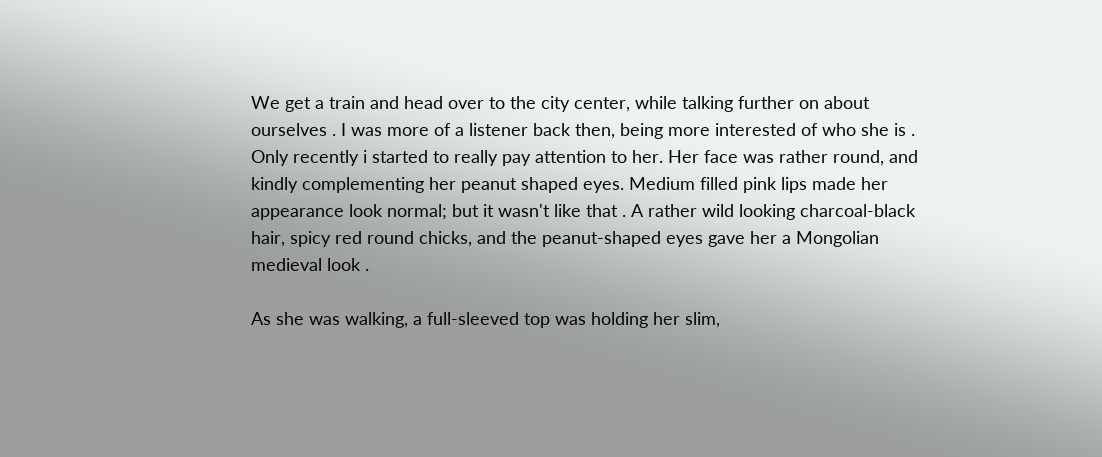We get a train and head over to the city center, while talking further on about ourselves . I was more of a listener back then, being more interested of who she is . Only recently i started to really pay attention to her. Her face was rather round, and kindly complementing her peanut shaped eyes. Medium filled pink lips made her appearance look normal; but it wasn't like that . A rather wild looking charcoal-black hair, spicy red round chicks, and the peanut-shaped eyes gave her a Mongolian medieval look .

As she was walking, a full-sleeved top was holding her slim,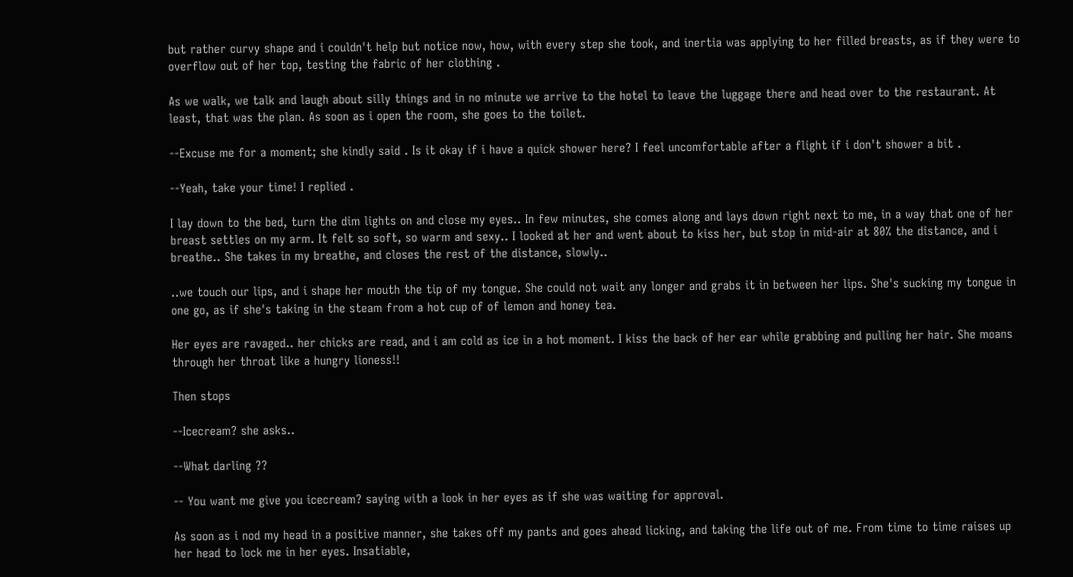but rather curvy shape and i couldn't help but notice now, how, with every step she took, and inertia was applying to her filled breasts, as if they were to overflow out of her top, testing the fabric of her clothing .

As we walk, we talk and laugh about silly things and in no minute we arrive to the hotel to leave the luggage there and head over to the restaurant. At least, that was the plan. As soon as i open the room, she goes to the toilet.

--Excuse me for a moment; she kindly said . Is it okay if i have a quick shower here? I feel uncomfortable after a flight if i don't shower a bit .

--Yeah, take your time! I replied .

I lay down to the bed, turn the dim lights on and close my eyes.. In few minutes, she comes along and lays down right next to me, in a way that one of her breast settles on my arm. It felt so soft, so warm and sexy.. I looked at her and went about to kiss her, but stop in mid-air at 80% the distance, and i breathe.. She takes in my breathe, and closes the rest of the distance, slowly..

..we touch our lips, and i shape her mouth the tip of my tongue. She could not wait any longer and grabs it in between her lips. She's sucking my tongue in one go, as if she's taking in the steam from a hot cup of of lemon and honey tea.

Her eyes are ravaged.. her chicks are read, and i am cold as ice in a hot moment. I kiss the back of her ear while grabbing and pulling her hair. She moans through her throat like a hungry lioness!!

Then stops

--Icecream? she asks..

--What darling ??

-- You want me give you icecream? saying with a look in her eyes as if she was waiting for approval.

As soon as i nod my head in a positive manner, she takes off my pants and goes ahead licking, and taking the life out of me. From time to time raises up her head to lock me in her eyes. Insatiable,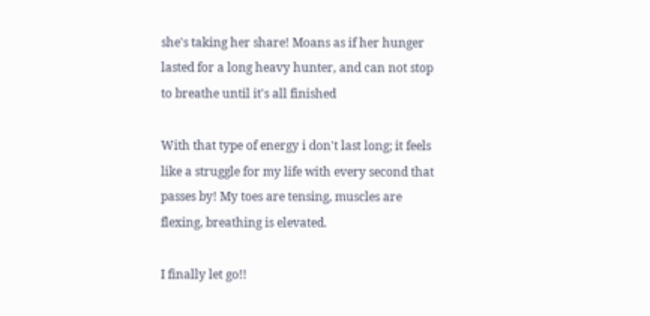she's taking her share! Moans as if her hunger lasted for a long heavy hunter, and can not stop to breathe until it's all finished

With that type of energy i don't last long; it feels like a struggle for my life with every second that passes by! My toes are tensing, muscles are flexing, breathing is elevated.

I finally let go!!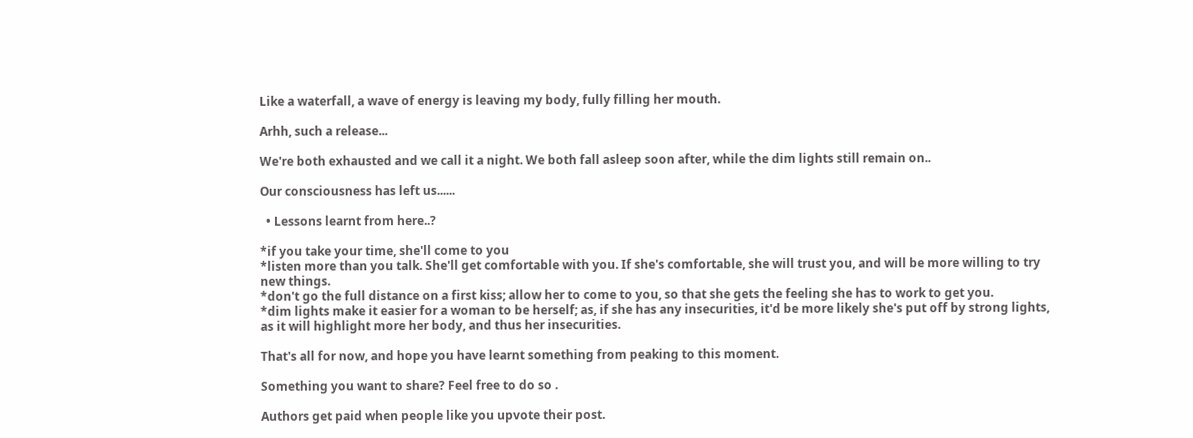Like a waterfall, a wave of energy is leaving my body, fully filling her mouth.

Arhh, such a release...

We're both exhausted and we call it a night. We both fall asleep soon after, while the dim lights still remain on..

Our consciousness has left us......

  • Lessons learnt from here..?

*if you take your time, she'll come to you
*listen more than you talk. She'll get comfortable with you. If she's comfortable, she will trust you, and will be more willing to try new things.
*don't go the full distance on a first kiss; allow her to come to you, so that she gets the feeling she has to work to get you.
*dim lights make it easier for a woman to be herself; as, if she has any insecurities, it'd be more likely she's put off by strong lights, as it will highlight more her body, and thus her insecurities.

That's all for now, and hope you have learnt something from peaking to this moment.

Something you want to share? Feel free to do so .

Authors get paid when people like you upvote their post.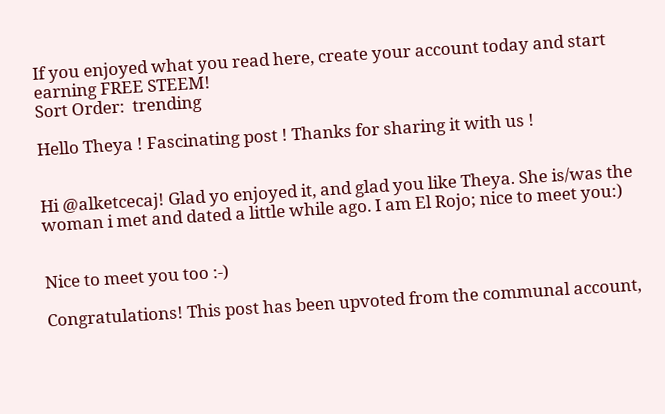If you enjoyed what you read here, create your account today and start earning FREE STEEM!
Sort Order:  trending

Hello Theya ! Fascinating post ! Thanks for sharing it with us !


Hi @alketcecaj! Glad yo enjoyed it, and glad you like Theya. She is/was the woman i met and dated a little while ago. I am El Rojo; nice to meet you:)


Nice to meet you too :-)

Congratulations! This post has been upvoted from the communal account,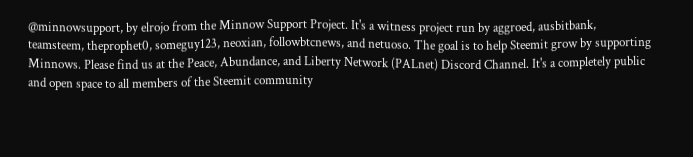@minnowsupport, by elrojo from the Minnow Support Project. It's a witness project run by aggroed, ausbitbank, teamsteem, theprophet0, someguy123, neoxian, followbtcnews, and netuoso. The goal is to help Steemit grow by supporting Minnows. Please find us at the Peace, Abundance, and Liberty Network (PALnet) Discord Channel. It's a completely public and open space to all members of the Steemit community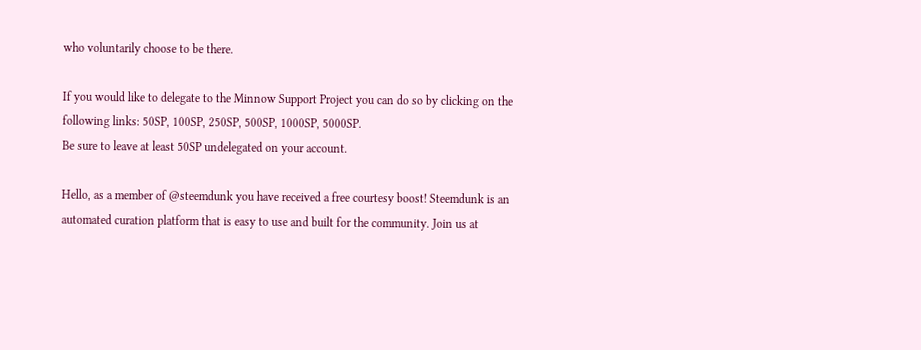who voluntarily choose to be there.

If you would like to delegate to the Minnow Support Project you can do so by clicking on the following links: 50SP, 100SP, 250SP, 500SP, 1000SP, 5000SP.
Be sure to leave at least 50SP undelegated on your account.

Hello, as a member of @steemdunk you have received a free courtesy boost! Steemdunk is an automated curation platform that is easy to use and built for the community. Join us at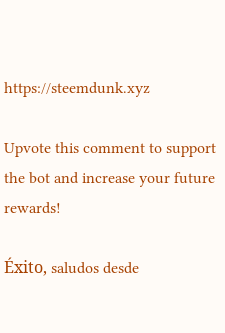https://steemdunk.xyz

Upvote this comment to support the bot and increase your future rewards!

Éxito, saludos desde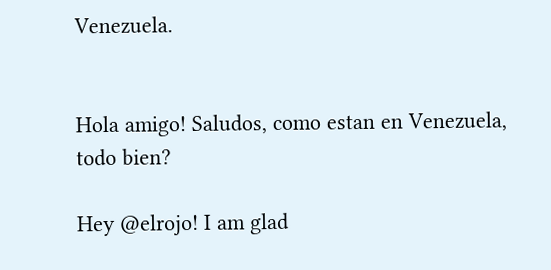Venezuela.


Hola amigo! Saludos, como estan en Venezuela, todo bien?

Hey @elrojo! I am glad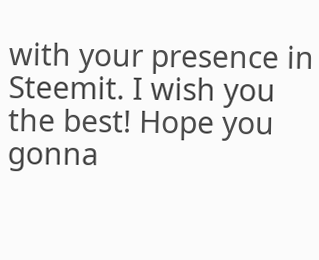with your presence in Steemit. I wish you the best! Hope you gonna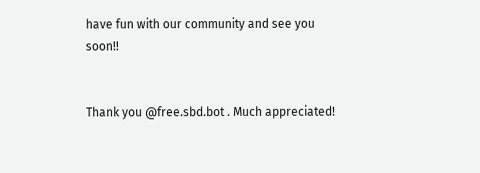have fun with our community and see you soon!!


Thank you @free.sbd.bot . Much appreciated!